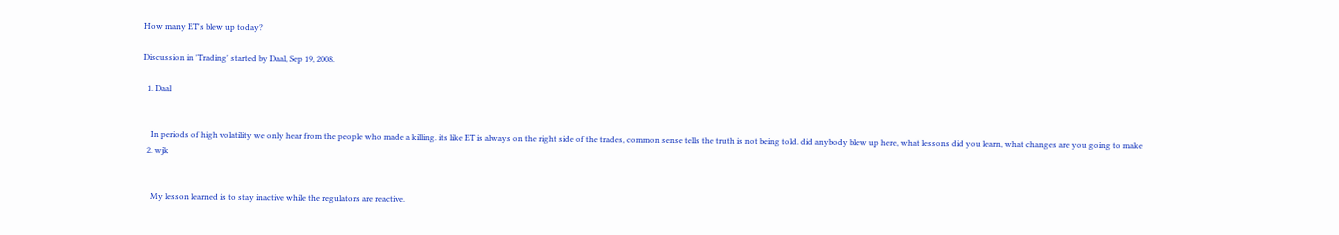How many ET's blew up today?

Discussion in 'Trading' started by Daal, Sep 19, 2008.

  1. Daal


    In periods of high volatility we only hear from the people who made a killing. its like ET is always on the right side of the trades, common sense tells the truth is not being told. did anybody blew up here, what lessons did you learn, what changes are you going to make
  2. wjk


    My lesson learned is to stay inactive while the regulators are reactive.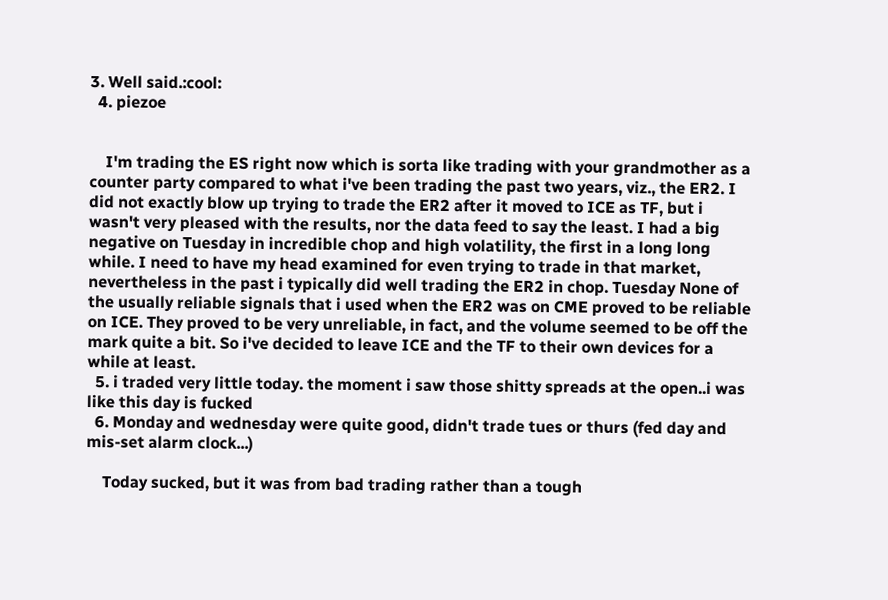3. Well said.:cool:
  4. piezoe


    I'm trading the ES right now which is sorta like trading with your grandmother as a counter party compared to what i've been trading the past two years, viz., the ER2. I did not exactly blow up trying to trade the ER2 after it moved to ICE as TF, but i wasn't very pleased with the results, nor the data feed to say the least. I had a big negative on Tuesday in incredible chop and high volatility, the first in a long long while. I need to have my head examined for even trying to trade in that market, nevertheless in the past i typically did well trading the ER2 in chop. Tuesday None of the usually reliable signals that i used when the ER2 was on CME proved to be reliable on ICE. They proved to be very unreliable, in fact, and the volume seemed to be off the mark quite a bit. So i've decided to leave ICE and the TF to their own devices for a while at least.
  5. i traded very little today. the moment i saw those shitty spreads at the open..i was like this day is fucked
  6. Monday and wednesday were quite good, didn't trade tues or thurs (fed day and mis-set alarm clock...)

    Today sucked, but it was from bad trading rather than a tough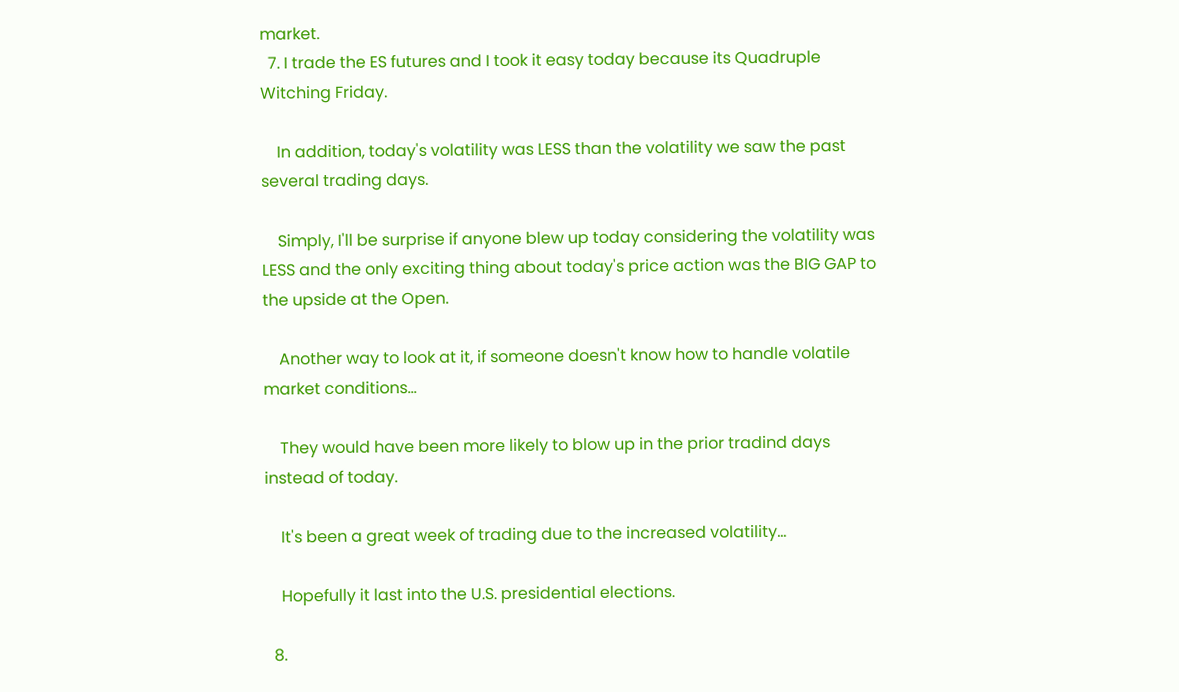market.
  7. I trade the ES futures and I took it easy today because its Quadruple Witching Friday.

    In addition, today's volatility was LESS than the volatility we saw the past several trading days.

    Simply, I'll be surprise if anyone blew up today considering the volatility was LESS and the only exciting thing about today's price action was the BIG GAP to the upside at the Open.

    Another way to look at it, if someone doesn't know how to handle volatile market conditions...

    They would have been more likely to blow up in the prior tradind days instead of today.

    It's been a great week of trading due to the increased volatility...

    Hopefully it last into the U.S. presidential elections.

  8.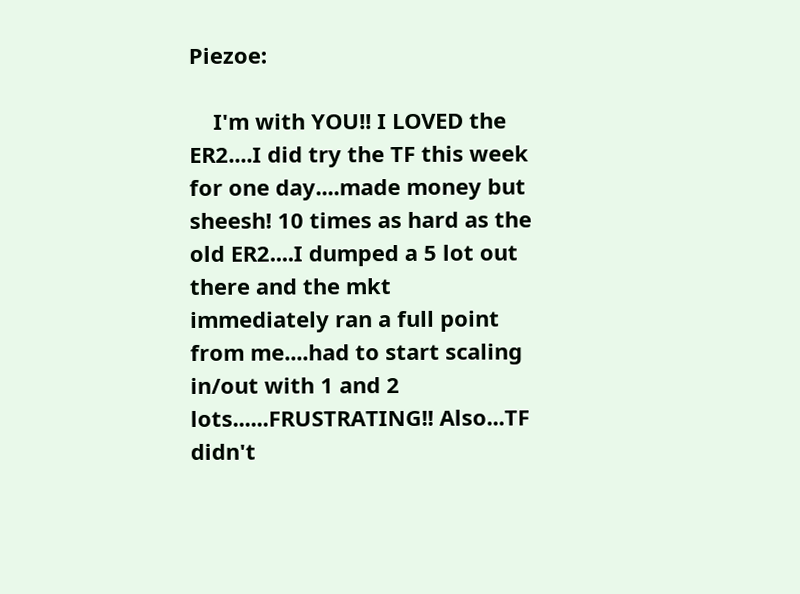Piezoe:

    I'm with YOU!! I LOVED the ER2....I did try the TF this week for one day....made money but sheesh! 10 times as hard as the old ER2....I dumped a 5 lot out there and the mkt immediately ran a full point from me....had to start scaling in/out with 1 and 2 lots......FRUSTRATING!! Also...TF didn't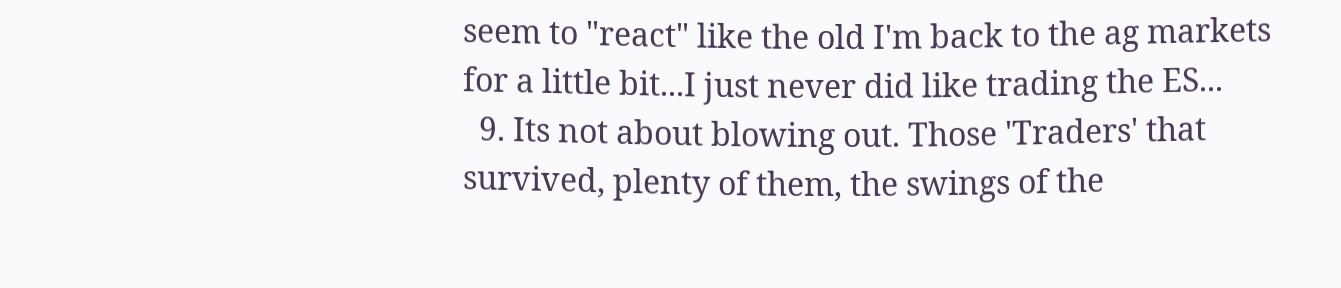seem to "react" like the old I'm back to the ag markets for a little bit...I just never did like trading the ES...
  9. Its not about blowing out. Those 'Traders' that survived, plenty of them, the swings of the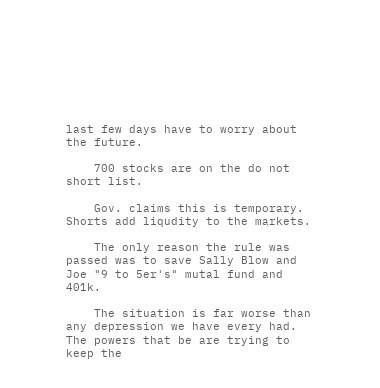last few days have to worry about the future.

    700 stocks are on the do not short list.

    Gov. claims this is temporary. Shorts add liqudity to the markets.

    The only reason the rule was passed was to save Sally Blow and Joe "9 to 5er's" mutal fund and 401k.

    The situation is far worse than any depression we have every had. The powers that be are trying to keep the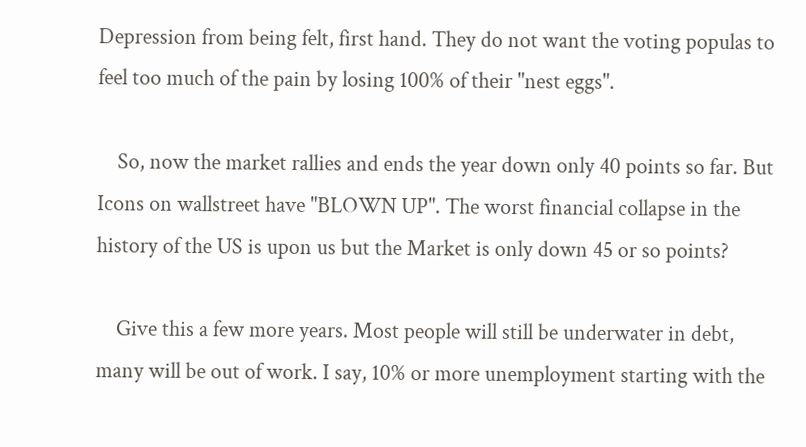Depression from being felt, first hand. They do not want the voting populas to feel too much of the pain by losing 100% of their "nest eggs".

    So, now the market rallies and ends the year down only 40 points so far. But Icons on wallstreet have "BLOWN UP". The worst financial collapse in the history of the US is upon us but the Market is only down 45 or so points?

    Give this a few more years. Most people will still be underwater in debt, many will be out of work. I say, 10% or more unemployment starting with the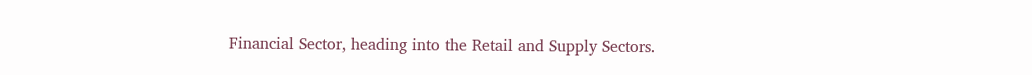Financial Sector, heading into the Retail and Supply Sectors.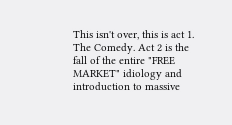This isn't over, this is act 1. The Comedy. Act 2 is the fall of the entire "FREE MARKET" idiology and introduction to massive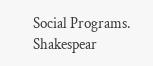Social Programs. Shakespear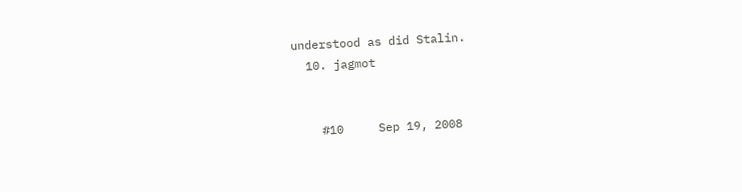understood as did Stalin.
  10. jagmot


    #10     Sep 19, 2008